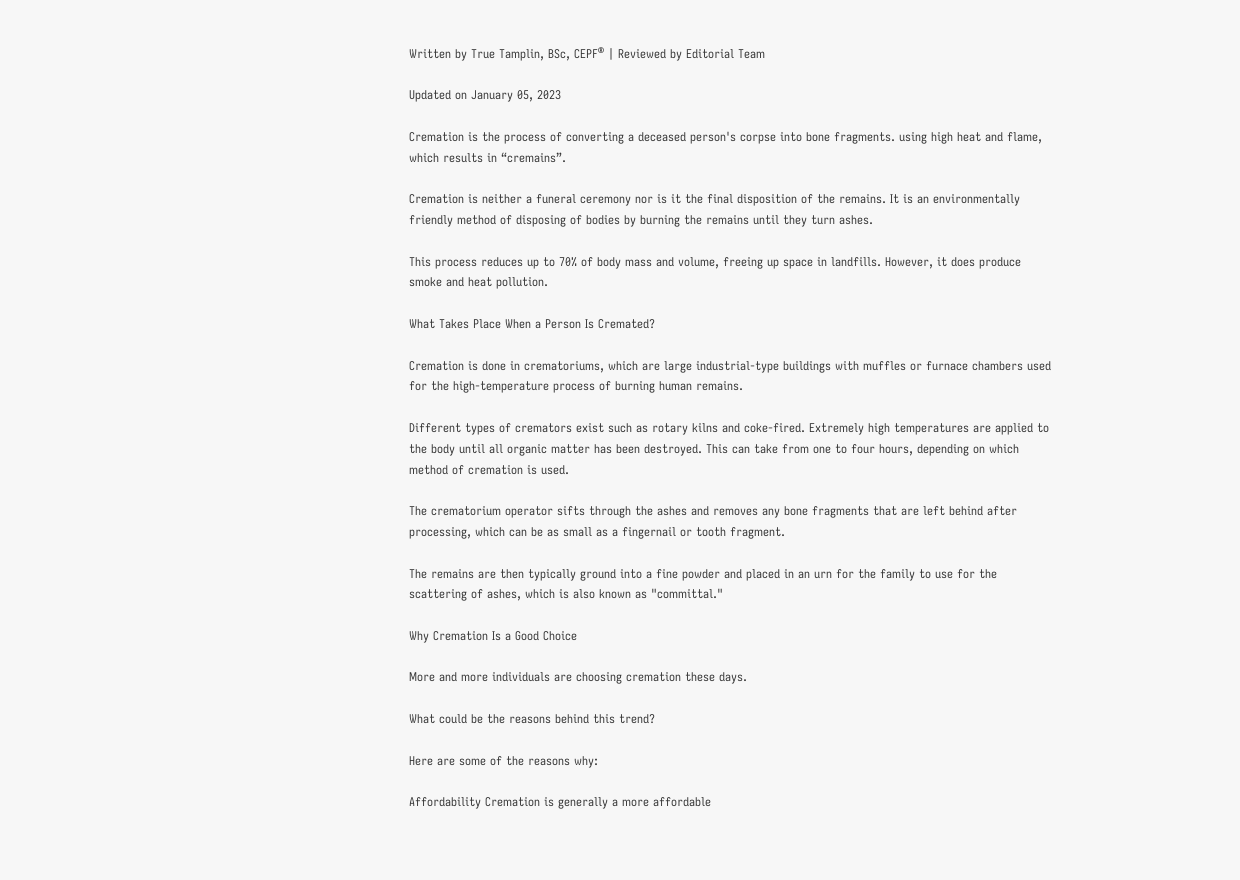Written by True Tamplin, BSc, CEPF® | Reviewed by Editorial Team

Updated on January 05, 2023

Cremation is the process of converting a deceased person's corpse into bone fragments. using high heat and flame, which results in “cremains”.

Cremation is neither a funeral ceremony nor is it the final disposition of the remains. It is an environmentally friendly method of disposing of bodies by burning the remains until they turn ashes.

This process reduces up to 70% of body mass and volume, freeing up space in landfills. However, it does produce smoke and heat pollution.

What Takes Place When a Person Is Cremated?

Cremation is done in crematoriums, which are large industrial-type buildings with muffles or furnace chambers used for the high-temperature process of burning human remains.

Different types of cremators exist such as rotary kilns and coke-fired. Extremely high temperatures are applied to the body until all organic matter has been destroyed. This can take from one to four hours, depending on which method of cremation is used.

The crematorium operator sifts through the ashes and removes any bone fragments that are left behind after processing, which can be as small as a fingernail or tooth fragment.

The remains are then typically ground into a fine powder and placed in an urn for the family to use for the scattering of ashes, which is also known as "committal."

Why Cremation Is a Good Choice

More and more individuals are choosing cremation these days.

What could be the reasons behind this trend?

Here are some of the reasons why:

Affordability Cremation is generally a more affordable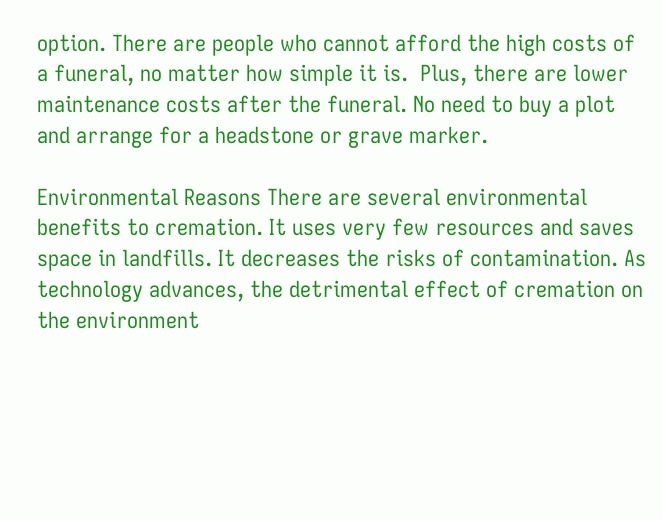option. There are people who cannot afford the high costs of a funeral, no matter how simple it is.  Plus, there are lower maintenance costs after the funeral. No need to buy a plot and arrange for a headstone or grave marker.

Environmental Reasons There are several environmental benefits to cremation. It uses very few resources and saves space in landfills. It decreases the risks of contamination. As technology advances, the detrimental effect of cremation on the environment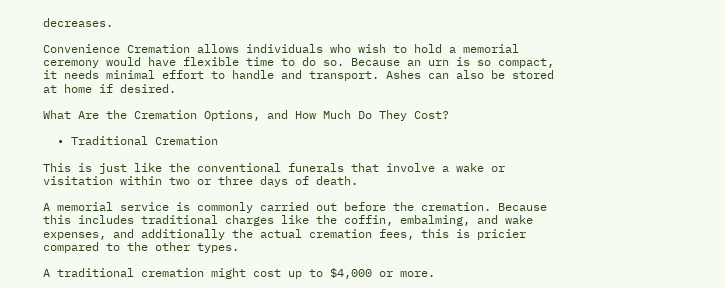decreases.

Convenience Cremation allows individuals who wish to hold a memorial ceremony would have flexible time to do so. Because an urn is so compact, it needs minimal effort to handle and transport. Ashes can also be stored at home if desired.

What Are the Cremation Options, and How Much Do They Cost?

  • Traditional Cremation

This is just like the conventional funerals that involve a wake or visitation within two or three days of death.

A memorial service is commonly carried out before the cremation. Because this includes traditional charges like the coffin, embalming, and wake expenses, and additionally the actual cremation fees, this is pricier compared to the other types.

A traditional cremation might cost up to $4,000 or more.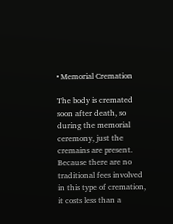• Memorial Cremation

The body is cremated soon after death, so during the memorial ceremony, just the cremains are present. Because there are no traditional fees involved in this type of cremation, it costs less than a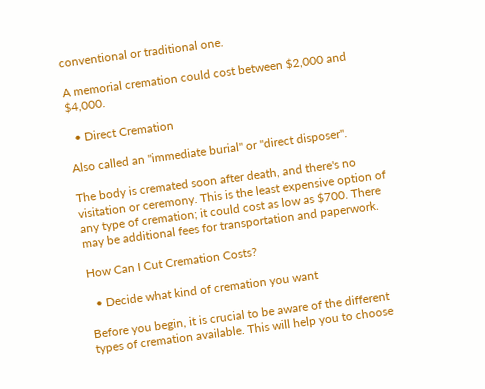conventional or traditional one.

A memorial cremation could cost between $2,000 and $4,000.

  • Direct Cremation

Also called an "immediate burial" or "direct disposer".

The body is cremated soon after death, and there's no visitation or ceremony. This is the least expensive option of any type of cremation; it could cost as low as $700. There may be additional fees for transportation and paperwork.

How Can I Cut Cremation Costs?

  • Decide what kind of cremation you want

Before you begin, it is crucial to be aware of the different types of cremation available. This will help you to choose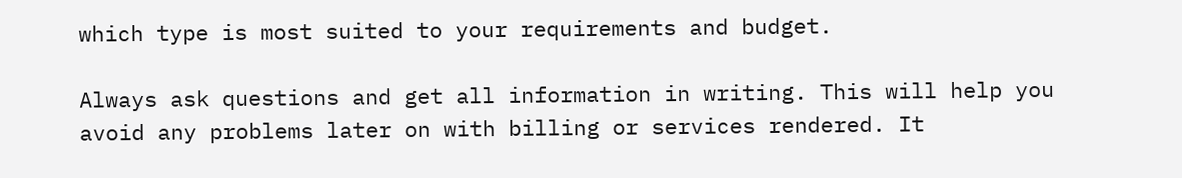which type is most suited to your requirements and budget.

Always ask questions and get all information in writing. This will help you avoid any problems later on with billing or services rendered. It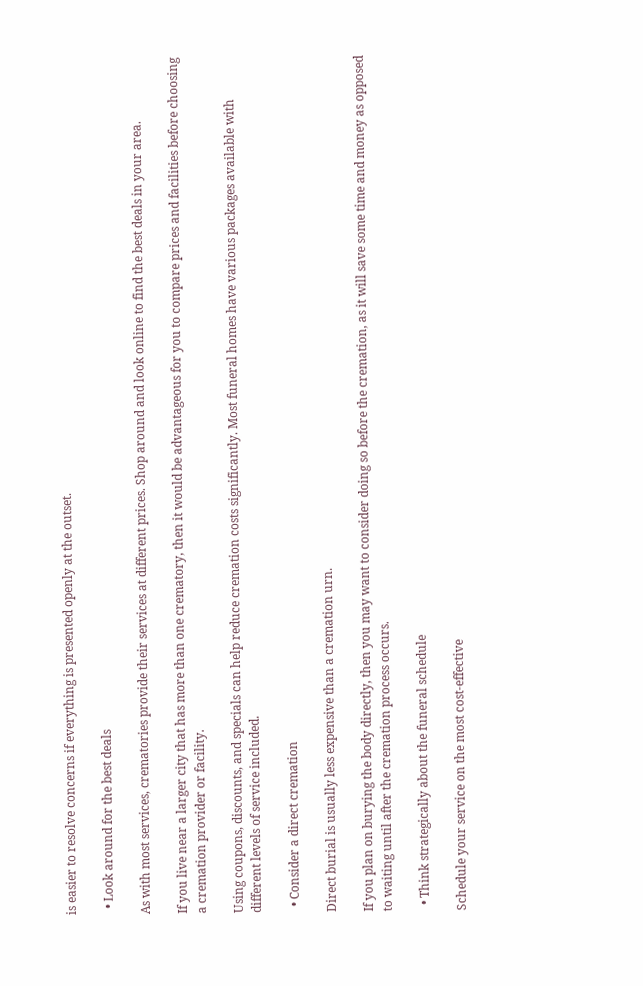is easier to resolve concerns if everything is presented openly at the outset.

  • Look around for the best deals

As with most services, crematories provide their services at different prices. Shop around and look online to find the best deals in your area.

If you live near a larger city that has more than one crematory, then it would be advantageous for you to compare prices and facilities before choosing a cremation provider or facility.

Using coupons, discounts, and specials can help reduce cremation costs significantly. Most funeral homes have various packages available with different levels of service included.

  • Consider a direct cremation

Direct burial is usually less expensive than a cremation urn.

If you plan on burying the body directly, then you may want to consider doing so before the cremation, as it will save some time and money as opposed to waiting until after the cremation process occurs.

  • Think strategically about the funeral schedule

Schedule your service on the most cost-effective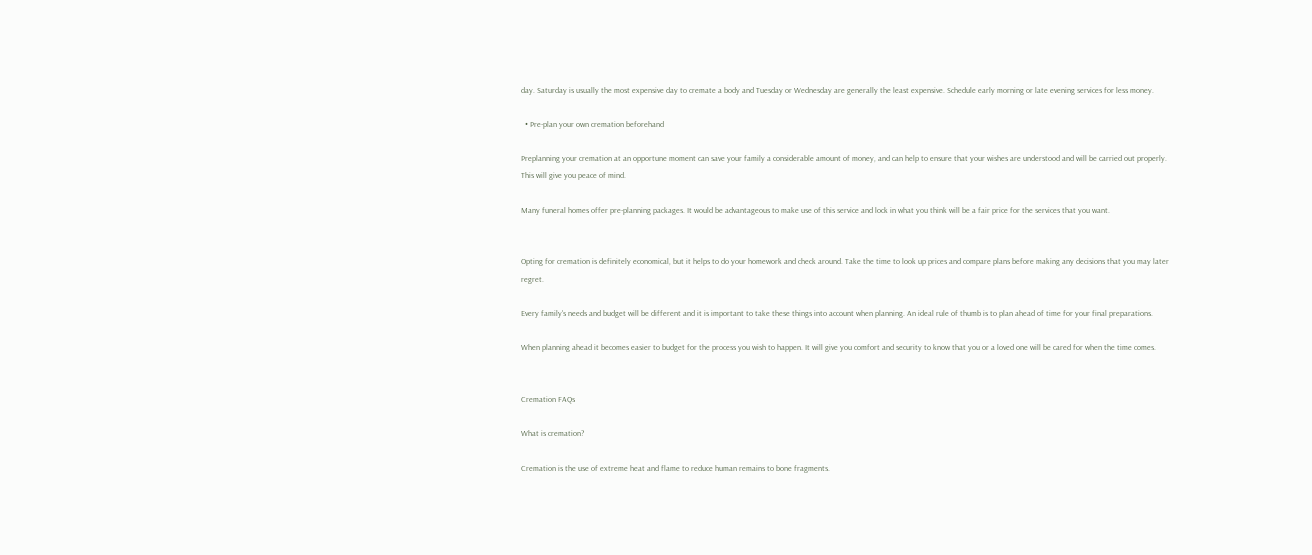day. Saturday is usually the most expensive day to cremate a body and Tuesday or Wednesday are generally the least expensive. Schedule early morning or late evening services for less money.

  • Pre-plan your own cremation beforehand

Preplanning your cremation at an opportune moment can save your family a considerable amount of money, and can help to ensure that your wishes are understood and will be carried out properly. This will give you peace of mind.

Many funeral homes offer pre-planning packages. It would be advantageous to make use of this service and lock in what you think will be a fair price for the services that you want.


Opting for cremation is definitely economical, but it helps to do your homework and check around. Take the time to look up prices and compare plans before making any decisions that you may later regret.

Every family's needs and budget will be different and it is important to take these things into account when planning. An ideal rule of thumb is to plan ahead of time for your final preparations.

When planning ahead it becomes easier to budget for the process you wish to happen. It will give you comfort and security to know that you or a loved one will be cared for when the time comes.


Cremation FAQs

What is cremation?

Cremation is the use of extreme heat and flame to reduce human remains to bone fragments.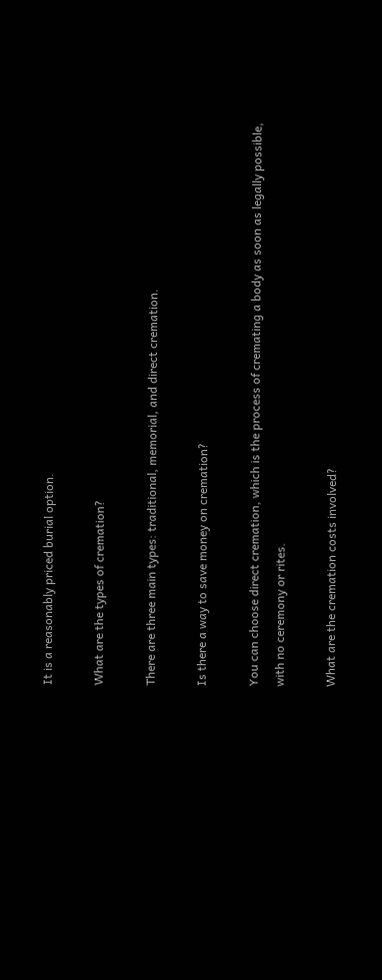It is a reasonably priced burial option.

What are the types of cremation?

There are three main types: traditional, memorial, and direct cremation.

Is there a way to save money on cremation?

You can choose direct cremation, which is the process of cremating a body as soon as legally possible, with no ceremony or rites.

What are the cremation costs involved?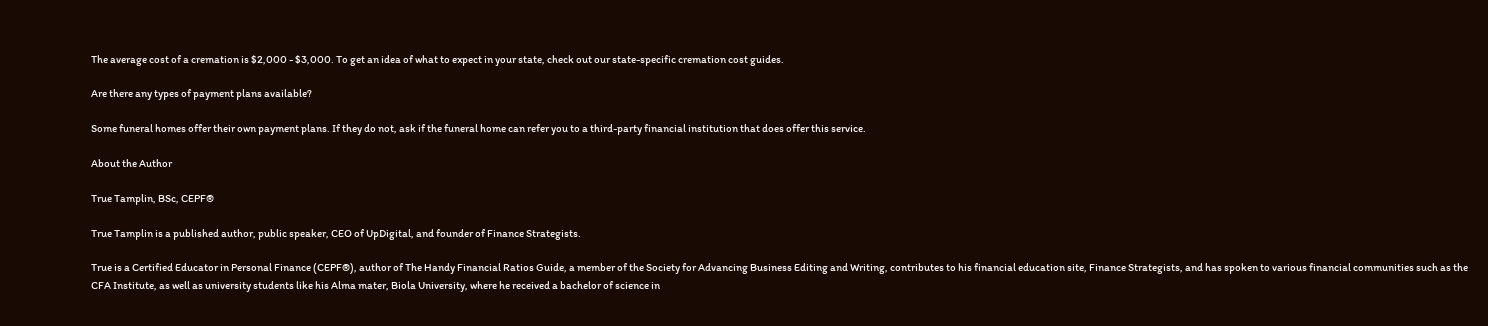The average cost of a cremation is $2,000 - $3,000. To get an idea of what to expect in your state, check out our state-specific cremation cost guides.

Are there any types of payment plans available?

Some funeral homes offer their own payment plans. If they do not, ask if the funeral home can refer you to a third-party financial institution that does offer this service.

About the Author

True Tamplin, BSc, CEPF®

True Tamplin is a published author, public speaker, CEO of UpDigital, and founder of Finance Strategists.

True is a Certified Educator in Personal Finance (CEPF®), author of The Handy Financial Ratios Guide, a member of the Society for Advancing Business Editing and Writing, contributes to his financial education site, Finance Strategists, and has spoken to various financial communities such as the CFA Institute, as well as university students like his Alma mater, Biola University, where he received a bachelor of science in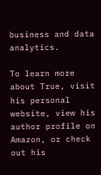business and data analytics.

To learn more about True, visit his personal website, view his author profile on Amazon, or check out his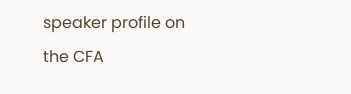speaker profile on the CFA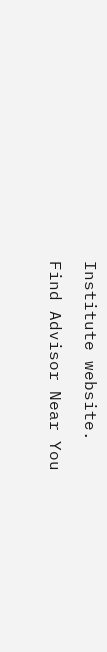Institute website.

Find Advisor Near You